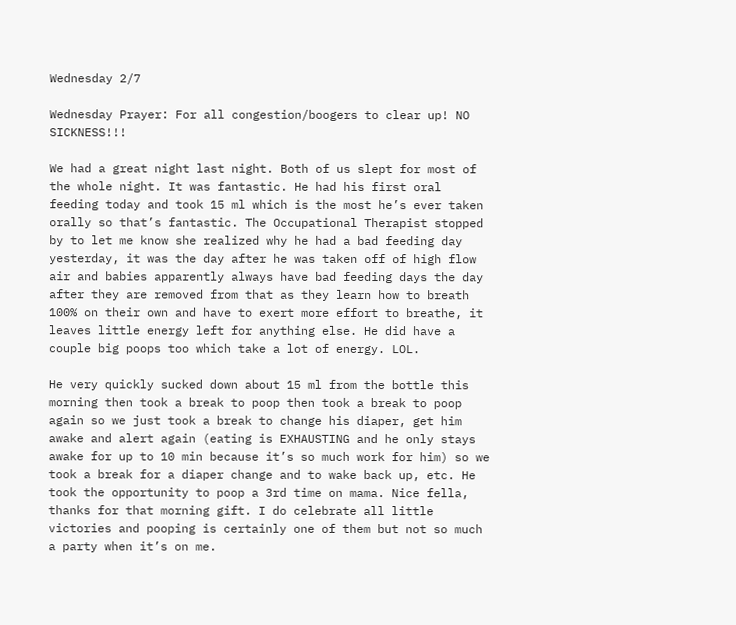Wednesday 2/7

Wednesday Prayer: For all congestion/boogers to clear up! NO SICKNESS!!!

We had a great night last night. Both of us slept for most of the whole night. It was fantastic. He had his first oral feeding today and took 15 ml which is the most he’s ever taken orally so that’s fantastic. The Occupational Therapist stopped by to let me know she realized why he had a bad feeding day yesterday, it was the day after he was taken off of high flow air and babies apparently always have bad feeding days the day after they are removed from that as they learn how to breath 100% on their own and have to exert more effort to breathe, it leaves little energy left for anything else. He did have a couple big poops too which take a lot of energy. LOL.

He very quickly sucked down about 15 ml from the bottle this morning then took a break to poop then took a break to poop again so we just took a break to change his diaper, get him awake and alert again (eating is EXHAUSTING and he only stays awake for up to 10 min because it’s so much work for him) so we took a break for a diaper change and to wake back up, etc. He took the opportunity to poop a 3rd time on mama. Nice fella, thanks for that morning gift. I do celebrate all little victories and pooping is certainly one of them but not so much a party when it’s on me.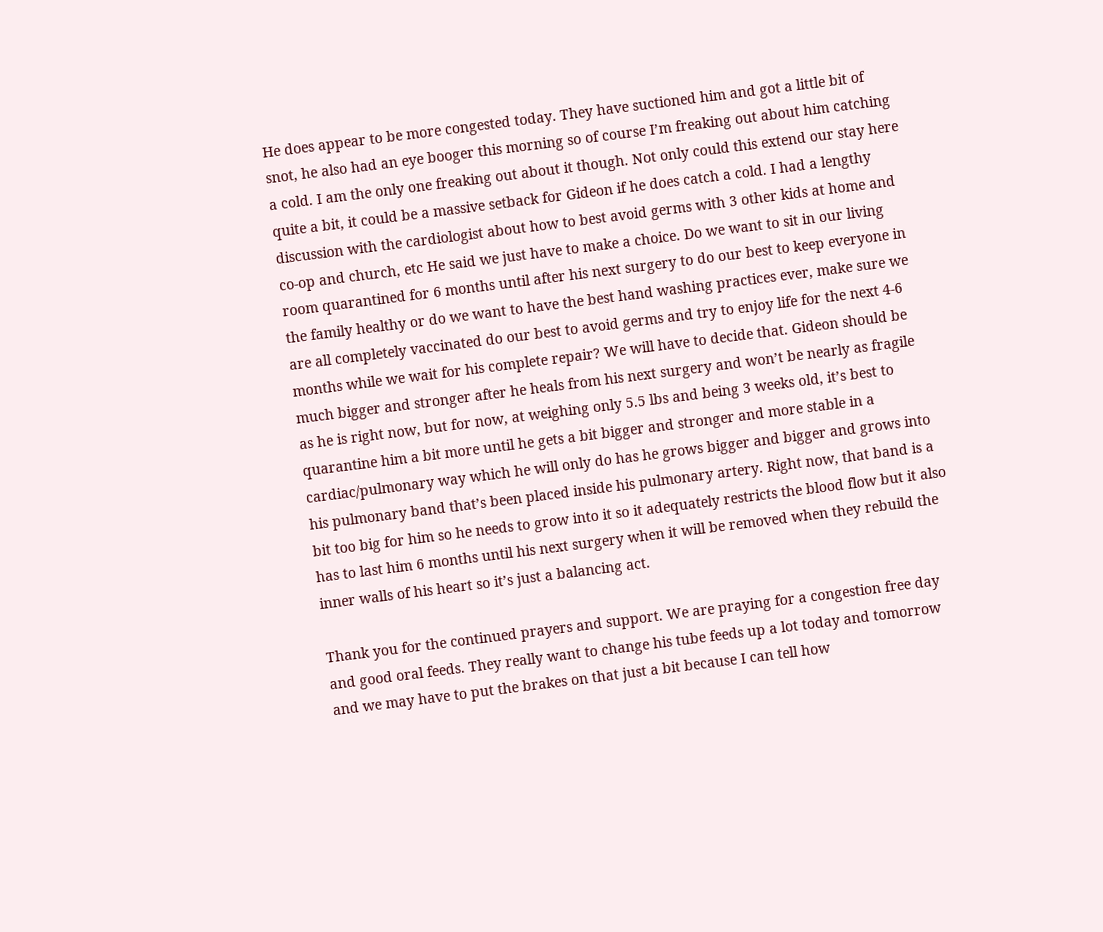He does appear to be more congested today. They have suctioned him and got a little bit of snot, he also had an eye booger this morning so of course I’m freaking out about him catching a cold. I am the only one freaking out about it though. Not only could this extend our stay here quite a bit, it could be a massive setback for Gideon if he does catch a cold. I had a lengthy discussion with the cardiologist about how to best avoid germs with 3 other kids at home and co-op and church, etc He said we just have to make a choice. Do we want to sit in our living room quarantined for 6 months until after his next surgery to do our best to keep everyone in the family healthy or do we want to have the best hand washing practices ever, make sure we are all completely vaccinated do our best to avoid germs and try to enjoy life for the next 4-6 months while we wait for his complete repair? We will have to decide that. Gideon should be much bigger and stronger after he heals from his next surgery and won’t be nearly as fragile as he is right now, but for now, at weighing only 5.5 lbs and being 3 weeks old, it’s best to quarantine him a bit more until he gets a bit bigger and stronger and more stable in a cardiac/pulmonary way which he will only do has he grows bigger and bigger and grows into his pulmonary band that’s been placed inside his pulmonary artery. Right now, that band is a bit too big for him so he needs to grow into it so it adequately restricts the blood flow but it also has to last him 6 months until his next surgery when it will be removed when they rebuild the inner walls of his heart so it’s just a balancing act.

Thank you for the continued prayers and support. We are praying for a congestion free day and good oral feeds. They really want to change his tube feeds up a lot today and tomorrow and we may have to put the brakes on that just a bit because I can tell how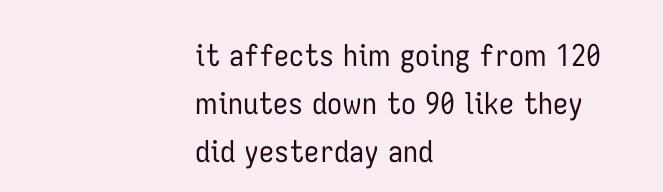it affects him going from 120 minutes down to 90 like they did yesterday and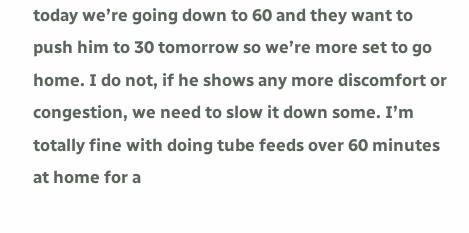today we’re going down to 60 and they want to push him to 30 tomorrow so we’re more set to go home. I do not, if he shows any more discomfort or congestion, we need to slow it down some. I’m totally fine with doing tube feeds over 60 minutes at home for a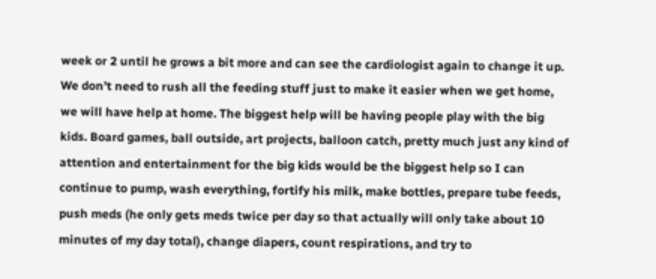week or 2 until he grows a bit more and can see the cardiologist again to change it up. We don’t need to rush all the feeding stuff just to make it easier when we get home, we will have help at home. The biggest help will be having people play with the big kids. Board games, ball outside, art projects, balloon catch, pretty much just any kind of attention and entertainment for the big kids would be the biggest help so I can continue to pump, wash everything, fortify his milk, make bottles, prepare tube feeds, push meds (he only gets meds twice per day so that actually will only take about 10 minutes of my day total), change diapers, count respirations, and try to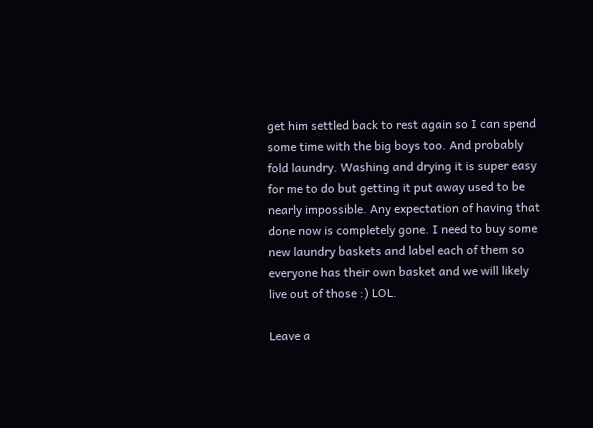get him settled back to rest again so I can spend some time with the big boys too. And probably fold laundry. Washing and drying it is super easy for me to do but getting it put away used to be nearly impossible. Any expectation of having that done now is completely gone. I need to buy some new laundry baskets and label each of them so everyone has their own basket and we will likely live out of those :) LOL.

Leave a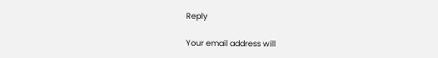Reply

Your email address will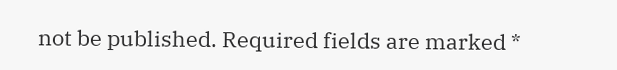not be published. Required fields are marked *